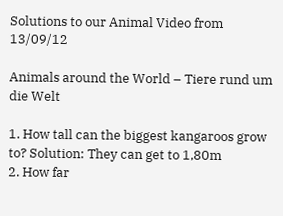Solutions to our Animal Video from 13/09/12

Animals around the World – Tiere rund um die Welt

1. How tall can the biggest kangaroos grow to? Solution: They can get to 1,80m
2. How far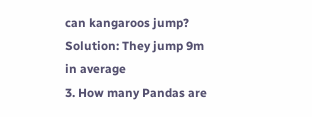can kangaroos jump? Solution: They jump 9m in average
3. How many Pandas are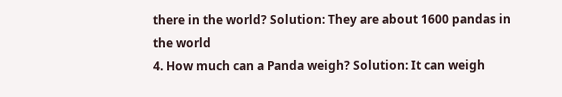there in the world? Solution: They are about 1600 pandas in the world
4. How much can a Panda weigh? Solution: It can weigh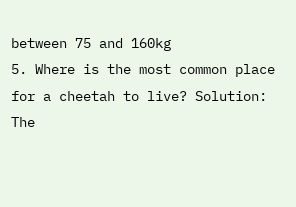between 75 and 160kg
5. Where is the most common place for a cheetah to live? Solution: The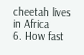cheetah lives in Africa
6. How fast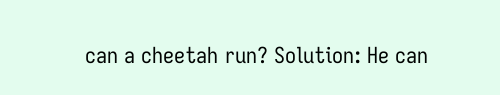can a cheetah run? Solution: He can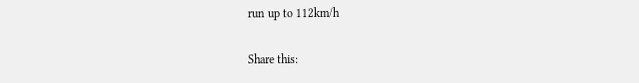run up to 112km/h

Share this: